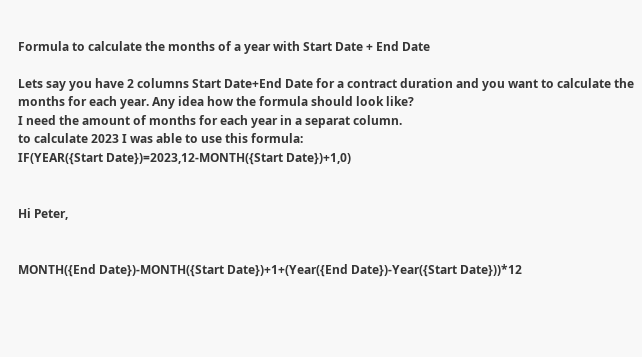Formula to calculate the months of a year with Start Date + End Date

Lets say you have 2 columns Start Date+End Date for a contract duration and you want to calculate the months for each year. Any idea how the formula should look like?
I need the amount of months for each year in a separat column.
to calculate 2023 I was able to use this formula:
IF(YEAR({Start Date})=2023,12-MONTH({Start Date})+1,0)


Hi Peter,


MONTH({End Date})-MONTH({Start Date})+1+(Year({End Date})-Year({Start Date}))*12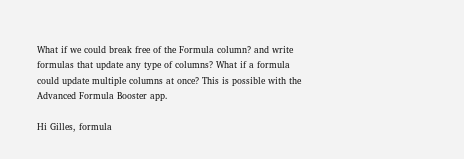What if we could break free of the Formula column? and write formulas that update any type of columns? What if a formula could update multiple columns at once? This is possible with the Advanced Formula Booster app.

Hi Gilles, formula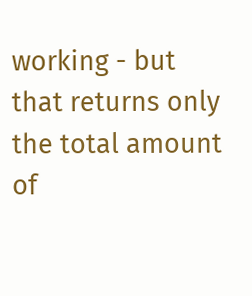working - but that returns only the total amount of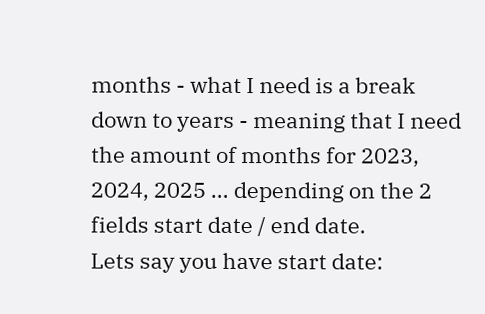months - what I need is a break down to years - meaning that I need the amount of months for 2023, 2024, 2025 … depending on the 2 fields start date / end date.
Lets say you have start date: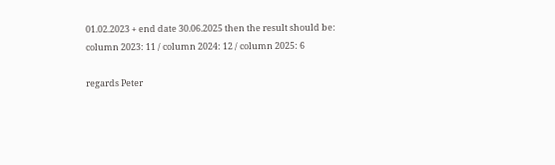01.02.2023 + end date 30.06.2025 then the result should be:
column 2023: 11 / column 2024: 12 / column 2025: 6

regards Peter